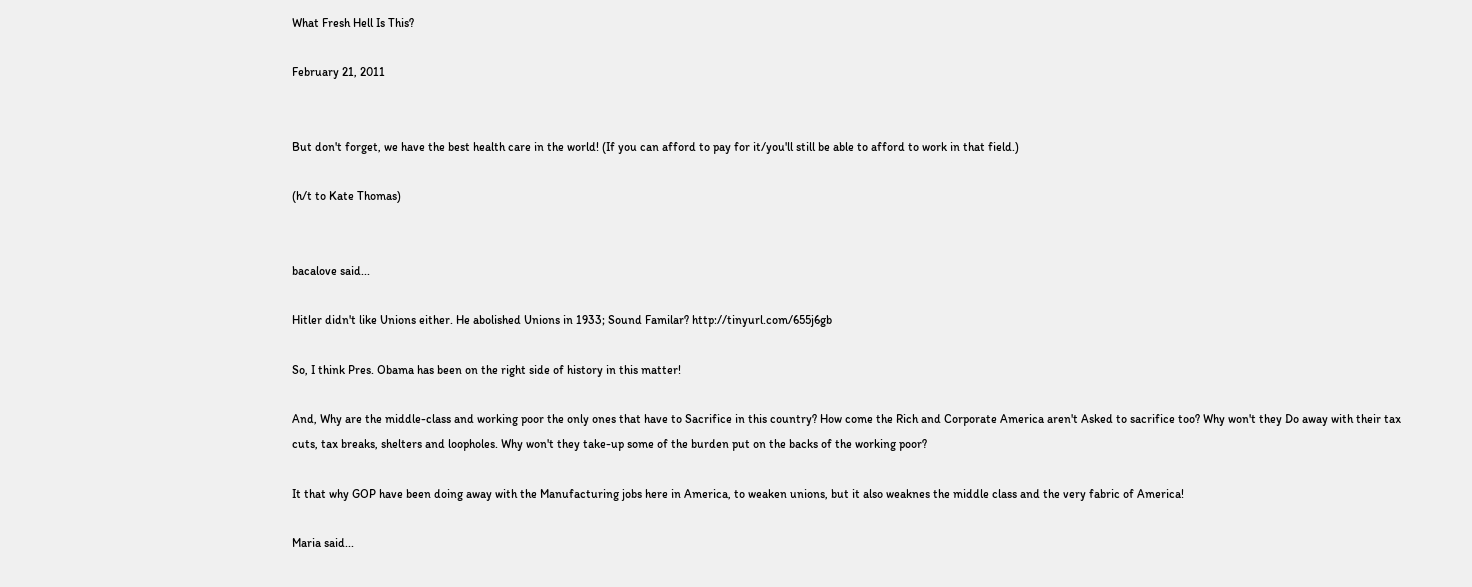What Fresh Hell Is This?

February 21, 2011


But don't forget, we have the best health care in the world! (If you can afford to pay for it/you'll still be able to afford to work in that field.)

(h/t to Kate Thomas)


bacalove said...

Hitler didn't like Unions either. He abolished Unions in 1933; Sound Familar? http://tinyurl.com/655j6gb

So, I think Pres. Obama has been on the right side of history in this matter!

And, Why are the middle-class and working poor the only ones that have to Sacrifice in this country? How come the Rich and Corporate America aren't Asked to sacrifice too? Why won't they Do away with their tax cuts, tax breaks, shelters and loopholes. Why won't they take-up some of the burden put on the backs of the working poor?

It that why GOP have been doing away with the Manufacturing jobs here in America, to weaken unions, but it also weaknes the middle class and the very fabric of America!

Maria said...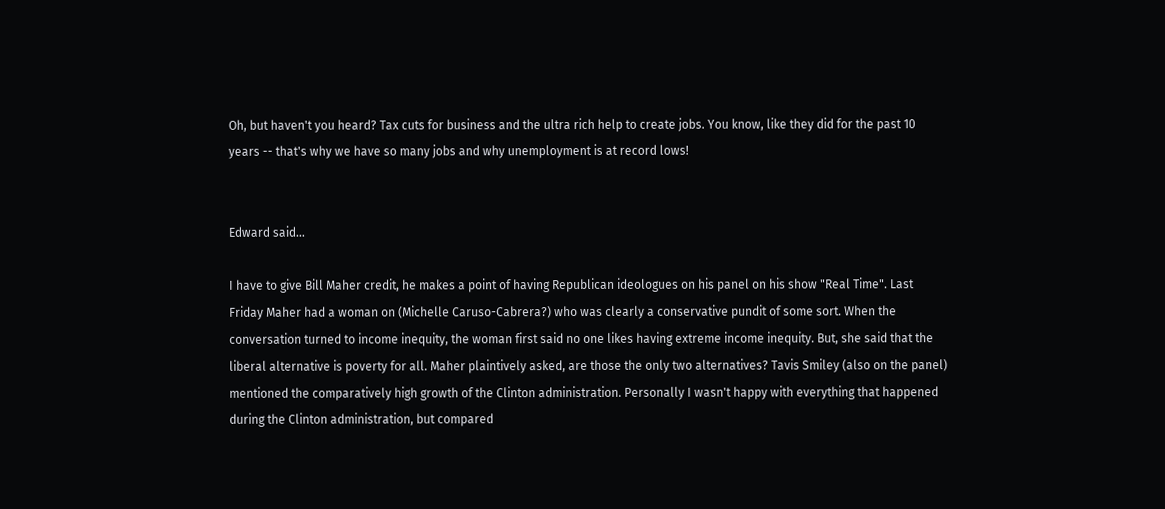Oh, but haven't you heard? Tax cuts for business and the ultra rich help to create jobs. You know, like they did for the past 10 years -- that's why we have so many jobs and why unemployment is at record lows!


Edward said...

I have to give Bill Maher credit, he makes a point of having Republican ideologues on his panel on his show "Real Time". Last Friday Maher had a woman on (Michelle Caruso-Cabrera?) who was clearly a conservative pundit of some sort. When the conversation turned to income inequity, the woman first said no one likes having extreme income inequity. But, she said that the liberal alternative is poverty for all. Maher plaintively asked, are those the only two alternatives? Tavis Smiley (also on the panel) mentioned the comparatively high growth of the Clinton administration. Personally I wasn't happy with everything that happened during the Clinton administration, but compared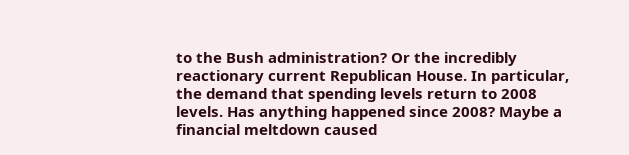to the Bush administration? Or the incredibly reactionary current Republican House. In particular, the demand that spending levels return to 2008 levels. Has anything happened since 2008? Maybe a financial meltdown caused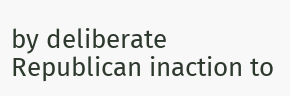by deliberate Republican inaction to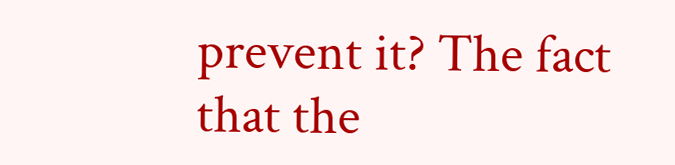prevent it? The fact that the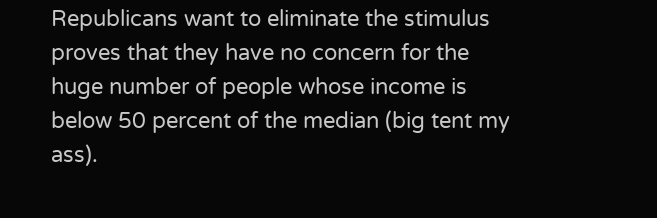Republicans want to eliminate the stimulus proves that they have no concern for the huge number of people whose income is below 50 percent of the median (big tent my ass).